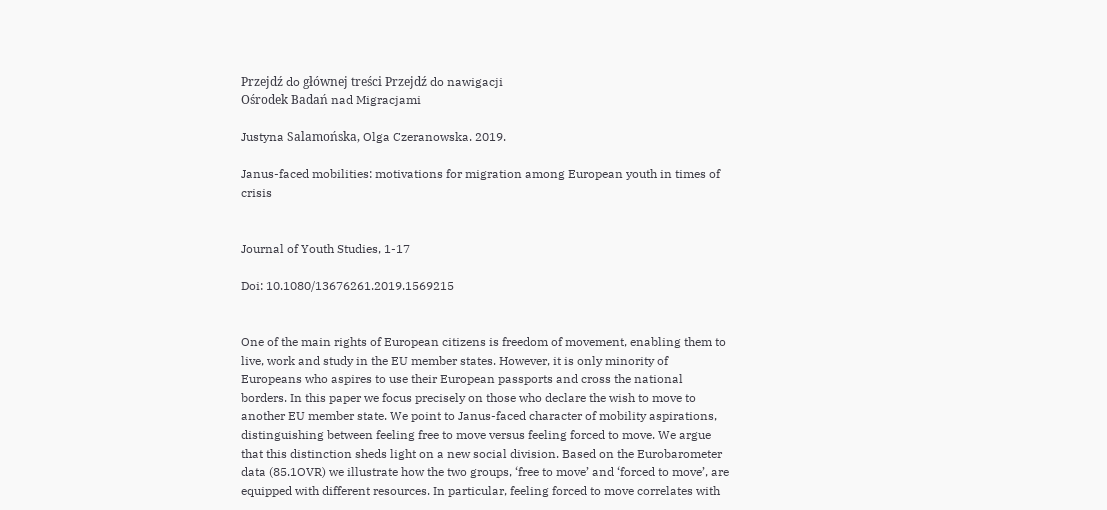Przejdź do głównej treści Przejdź do nawigacji
Ośrodek Badań nad Migracjami

Justyna Salamońska, Olga Czeranowska. 2019.

Janus-faced mobilities: motivations for migration among European youth in times of crisis


Journal of Youth Studies, 1-17

Doi: 10.1080/13676261.2019.1569215


One of the main rights of European citizens is freedom of movement, enabling them to live, work and study in the EU member states. However, it is only minority of Europeans who aspires to use their European passports and cross the national borders. In this paper we focus precisely on those who declare the wish to move to another EU member state. We point to Janus-faced character of mobility aspirations, distinguishing between feeling free to move versus feeling forced to move. We argue that this distinction sheds light on a new social division. Based on the Eurobarometer data (85.1OVR) we illustrate how the two groups, ‘free to move’ and ‘forced to move’, are equipped with different resources. In particular, feeling forced to move correlates with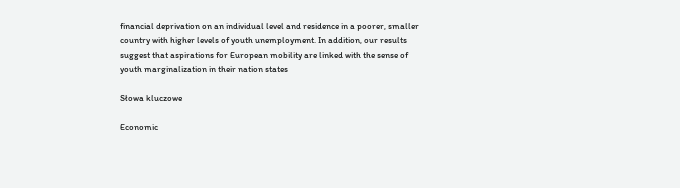financial deprivation on an individual level and residence in a poorer, smaller country with higher levels of youth unemployment. In addition, our results suggest that aspirations for European mobility are linked with the sense of youth marginalization in their nation states

Słowa kluczowe

Economic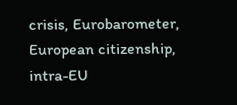crisis, Eurobarometer, European citizenship, intra-EU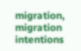migration, migration intentions